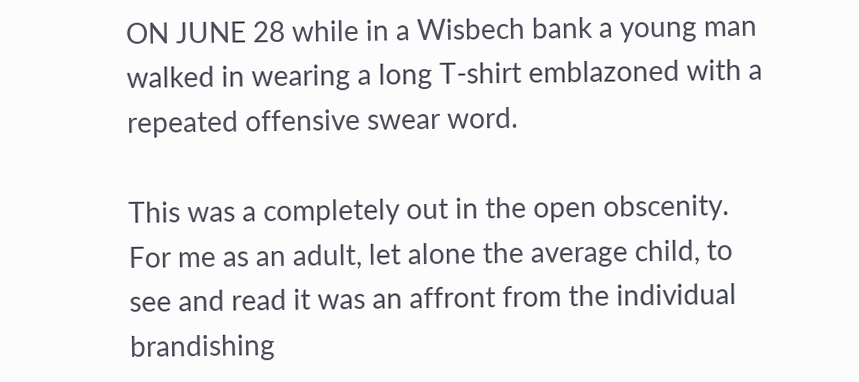ON JUNE 28 while in a Wisbech bank a young man walked in wearing a long T-shirt emblazoned with a repeated offensive swear word.

This was a completely out in the open obscenity. For me as an adult, let alone the average child, to see and read it was an affront from the individual brandishing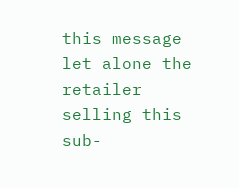this message let alone the retailer selling this sub-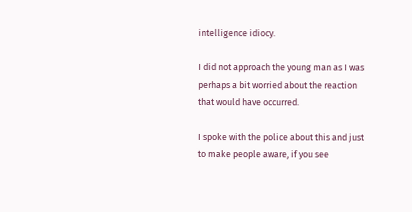intelligence idiocy.

I did not approach the young man as I was perhaps a bit worried about the reaction that would have occurred.

I spoke with the police about this and just to make people aware, if you see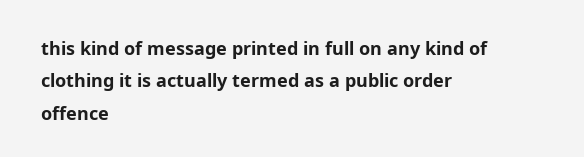this kind of message printed in full on any kind of clothing it is actually termed as a public order offence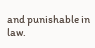and punishable in law.